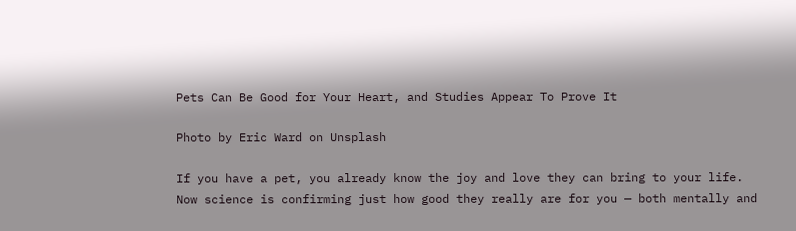Pets Can Be Good for Your Heart, and Studies Appear To Prove It

Photo by Eric Ward on Unsplash

If you have a pet, you already know the joy and love they can bring to your life. Now science is confirming just how good they really are for you — both mentally and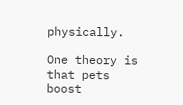physically.

One theory is that pets boost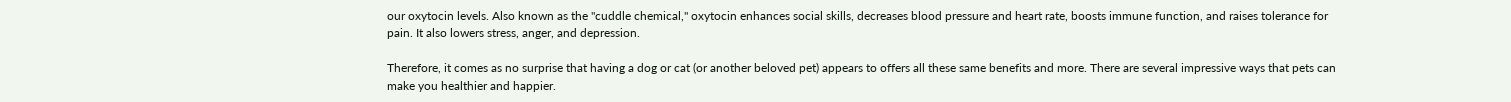our oxytocin levels. Also known as the "cuddle chemical," oxytocin enhances social skills, decreases blood pressure and heart rate, boosts immune function, and raises tolerance for pain. It also lowers stress, anger, and depression.

Therefore, it comes as no surprise that having a dog or cat (or another beloved pet) appears to offers all these same benefits and more. There are several impressive ways that pets can make you healthier and happier.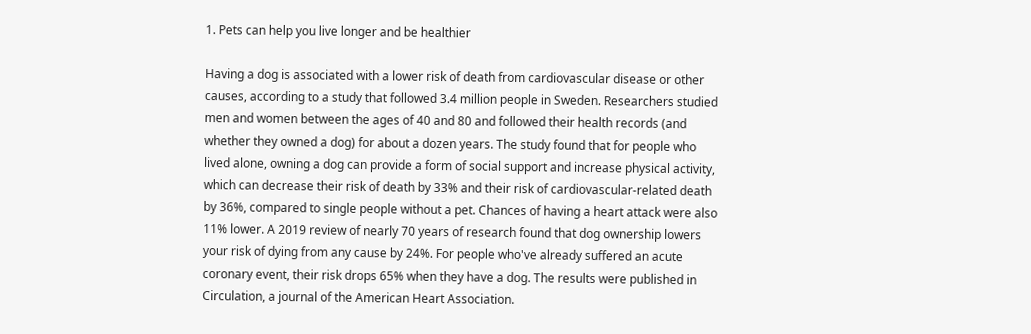1. Pets can help you live longer and be healthier

Having a dog is associated with a lower risk of death from cardiovascular disease or other causes, according to a study that followed 3.4 million people in Sweden. Researchers studied men and women between the ages of 40 and 80 and followed their health records (and whether they owned a dog) for about a dozen years. The study found that for people who lived alone, owning a dog can provide a form of social support and increase physical activity, which can decrease their risk of death by 33% and their risk of cardiovascular-related death by 36%, compared to single people without a pet. Chances of having a heart attack were also 11% lower. A 2019 review of nearly 70 years of research found that dog ownership lowers your risk of dying from any cause by 24%. For people who've already suffered an acute coronary event, their risk drops 65% when they have a dog. The results were published in Circulation, a journal of the American Heart Association.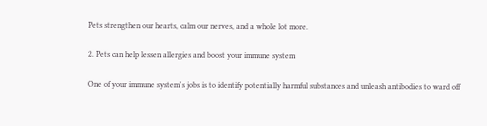Pets strengthen our hearts, calm our nerves, and a whole lot more.

2. Pets can help lessen allergies and boost your immune system

One of your immune system's jobs is to identify potentially harmful substances and unleash antibodies to ward off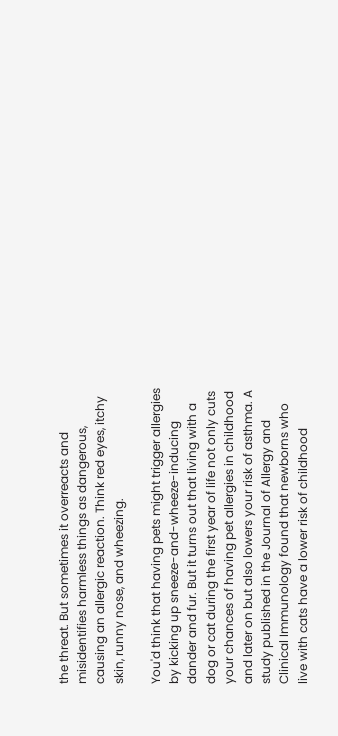the threat. But sometimes it overreacts and misidentifies harmless things as dangerous, causing an allergic reaction. Think red eyes, itchy skin, runny nose, and wheezing.

You'd think that having pets might trigger allergies by kicking up sneeze-and-wheeze-inducing dander and fur. But it turns out that living with a dog or cat during the first year of life not only cuts your chances of having pet allergies in childhood and later on but also lowers your risk of asthma. A study published in the Journal of Allergy and Clinical Immunology found that newborns who live with cats have a lower risk of childhood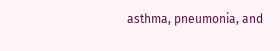asthma, pneumonia, and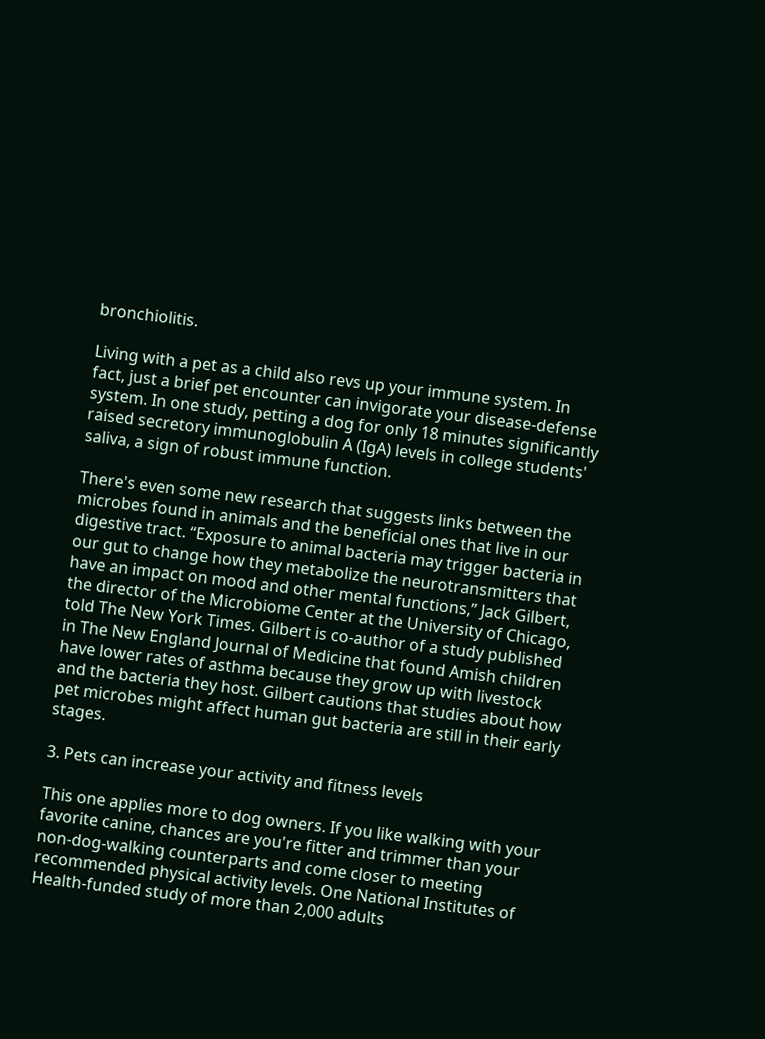bronchiolitis.

Living with a pet as a child also revs up your immune system. In fact, just a brief pet encounter can invigorate your disease-defense system. In one study, petting a dog for only 18 minutes significantly raised secretory immunoglobulin A (IgA) levels in college students' saliva, a sign of robust immune function.

There's even some new research that suggests links between the microbes found in animals and the beneficial ones that live in our digestive tract. “Exposure to animal bacteria may trigger bacteria in our gut to change how they metabolize the neurotransmitters that have an impact on mood and other mental functions,” Jack Gilbert, the director of the Microbiome Center at the University of Chicago, told The New York Times. Gilbert is co-author of a study published in The New England Journal of Medicine that found Amish children have lower rates of asthma because they grow up with livestock and the bacteria they host. Gilbert cautions that studies about how pet microbes might affect human gut bacteria are still in their early stages.

3. Pets can increase your activity and fitness levels

This one applies more to dog owners. If you like walking with your favorite canine, chances are you're fitter and trimmer than your non-dog-walking counterparts and come closer to meeting recommended physical activity levels. One National Institutes of Health-funded study of more than 2,000 adults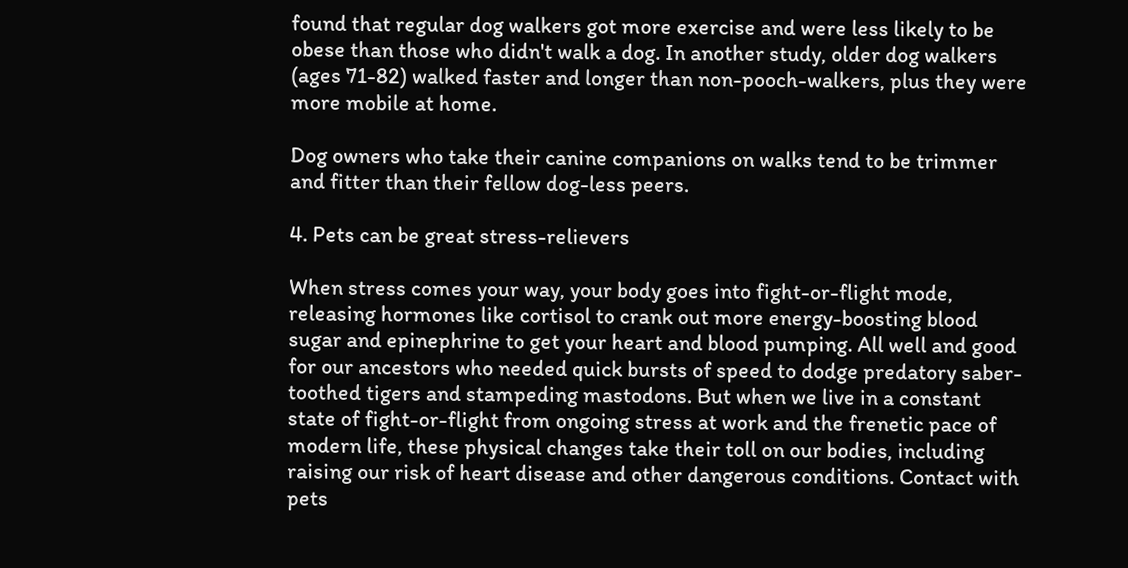found that regular dog walkers got more exercise and were less likely to be obese than those who didn't walk a dog. In another study, older dog walkers (ages 71-82) walked faster and longer than non-pooch-walkers, plus they were more mobile at home.

Dog owners who take their canine companions on walks tend to be trimmer and fitter than their fellow dog-less peers.

4. Pets can be great stress-relievers

When stress comes your way, your body goes into fight-or-flight mode, releasing hormones like cortisol to crank out more energy-boosting blood sugar and epinephrine to get your heart and blood pumping. All well and good for our ancestors who needed quick bursts of speed to dodge predatory saber-toothed tigers and stampeding mastodons. But when we live in a constant state of fight-or-flight from ongoing stress at work and the frenetic pace of modern life, these physical changes take their toll on our bodies, including raising our risk of heart disease and other dangerous conditions. Contact with pets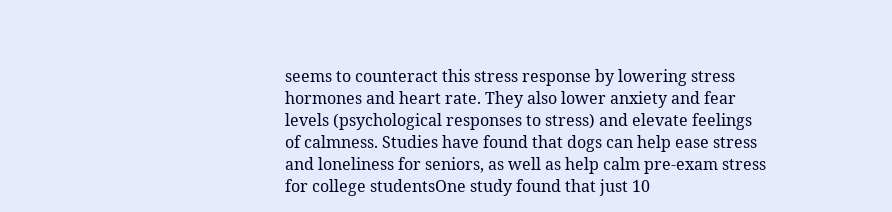seems to counteract this stress response by lowering stress hormones and heart rate. They also lower anxiety and fear levels (psychological responses to stress) and elevate feelings of calmness. Studies have found that dogs can help ease stress and loneliness for seniors, as well as help calm pre-exam stress for college studentsOne study found that just 10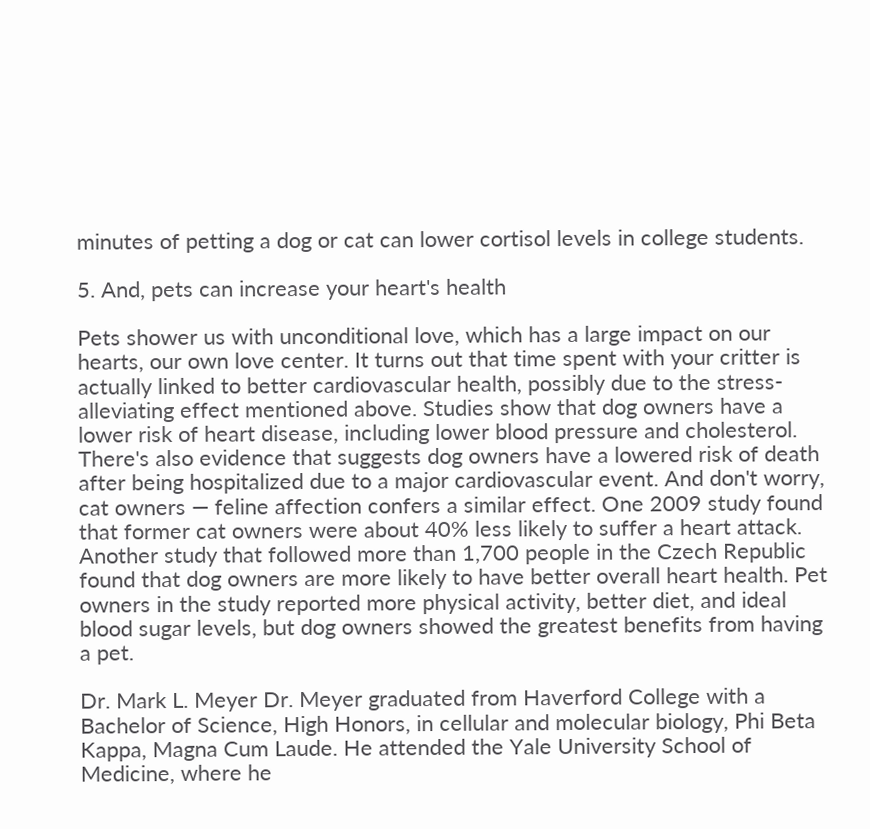minutes of petting a dog or cat can lower cortisol levels in college students.

5. And, pets can increase your heart's health

Pets shower us with unconditional love, which has a large impact on our hearts, our own love center. It turns out that time spent with your critter is actually linked to better cardiovascular health, possibly due to the stress-alleviating effect mentioned above. Studies show that dog owners have a lower risk of heart disease, including lower blood pressure and cholesterol. There's also evidence that suggests dog owners have a lowered risk of death after being hospitalized due to a major cardiovascular event. And don't worry, cat owners — feline affection confers a similar effect. One 2009 study found that former cat owners were about 40% less likely to suffer a heart attack. Another study that followed more than 1,700 people in the Czech Republic found that dog owners are more likely to have better overall heart health. Pet owners in the study reported more physical activity, better diet, and ideal blood sugar levels, but dog owners showed the greatest benefits from having a pet.

Dr. Mark L. Meyer Dr. Meyer graduated from Haverford College with a Bachelor of Science, High Honors, in cellular and molecular biology, Phi Beta Kappa, Magna Cum Laude. He attended the Yale University School of Medicine, where he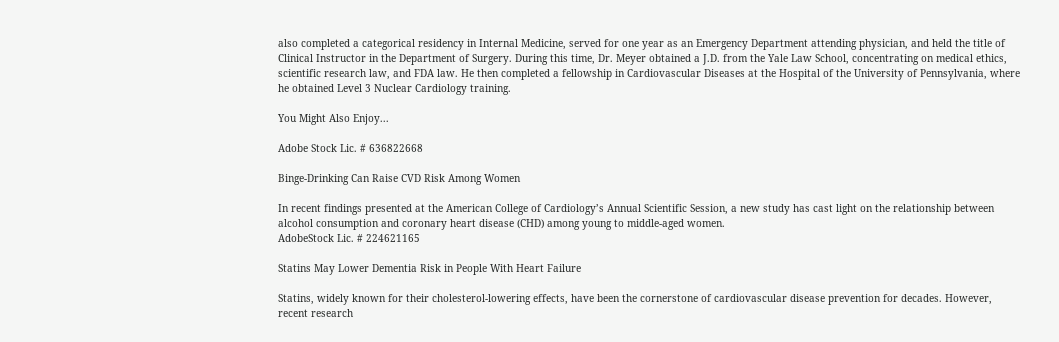also completed a categorical residency in Internal Medicine, served for one year as an Emergency Department attending physician, and held the title of Clinical Instructor in the Department of Surgery. During this time, Dr. Meyer obtained a J.D. from the Yale Law School, concentrating on medical ethics, scientific research law, and FDA law. He then completed a fellowship in Cardiovascular Diseases at the Hospital of the University of Pennsylvania, where he obtained Level 3 Nuclear Cardiology training.

You Might Also Enjoy...

Adobe Stock Lic. # 636822668

Binge-Drinking Can Raise CVD Risk Among Women

In recent findings presented at the American College of Cardiology’s Annual Scientific Session, a new study has cast light on the relationship between alcohol consumption and coronary heart disease (CHD) among young to middle-aged women.
AdobeStock Lic. # 224621165

Statins May Lower Dementia Risk in People With Heart Failure

Statins, widely known for their cholesterol-lowering effects, have been the cornerstone of cardiovascular disease prevention for decades. However, recent research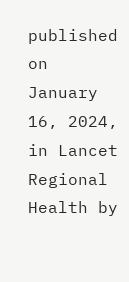published on January 16, 2024, in Lancet Regional Health by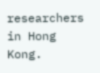researchers in Hong Kong.